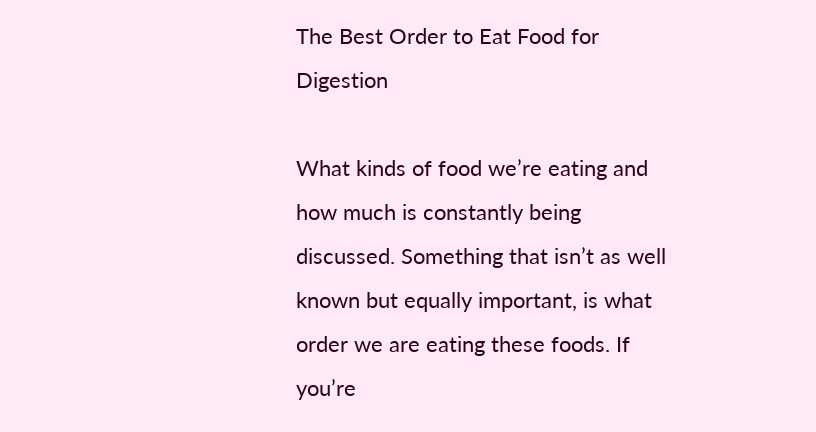The Best Order to Eat Food for Digestion

What kinds of food we’re eating and how much is constantly being discussed. Something that isn’t as well known but equally important, is what order we are eating these foods. If you’re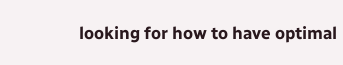looking for how to have optimal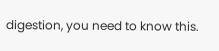digestion, you need to know this.